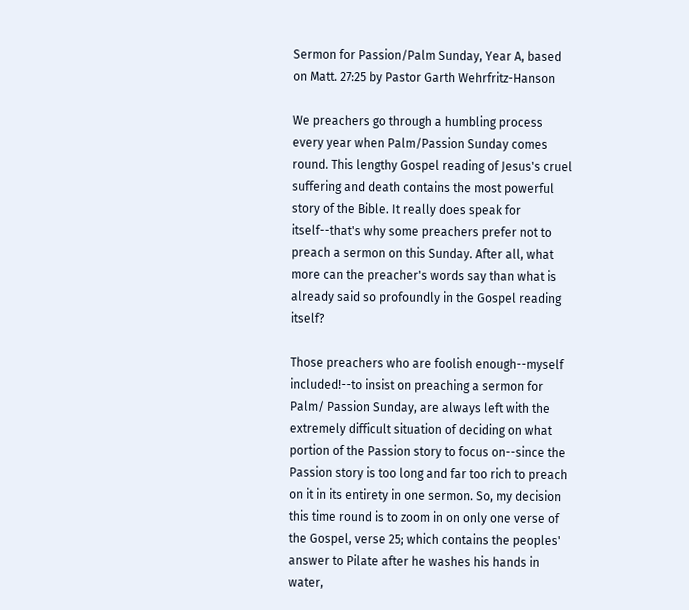Sermon for Passion/Palm Sunday, Year A, based on Matt. 27:25 by Pastor Garth Wehrfritz-Hanson

We preachers go through a humbling process every year when Palm/Passion Sunday comes round. This lengthy Gospel reading of Jesus's cruel suffering and death contains the most powerful story of the Bible. It really does speak for itself--that's why some preachers prefer not to preach a sermon on this Sunday. After all, what more can the preacher's words say than what is already said so profoundly in the Gospel reading itself?

Those preachers who are foolish enough--myself included!--to insist on preaching a sermon for Palm/ Passion Sunday, are always left with the extremely difficult situation of deciding on what portion of the Passion story to focus on--since the Passion story is too long and far too rich to preach on it in its entirety in one sermon. So, my decision this time round is to zoom in on only one verse of the Gospel, verse 25; which contains the peoples' answer to Pilate after he washes his hands in water,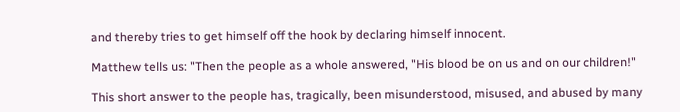and thereby tries to get himself off the hook by declaring himself innocent.

Matthew tells us: "Then the people as a whole answered, "His blood be on us and on our children!"

This short answer to the people has, tragically, been misunderstood, misused, and abused by many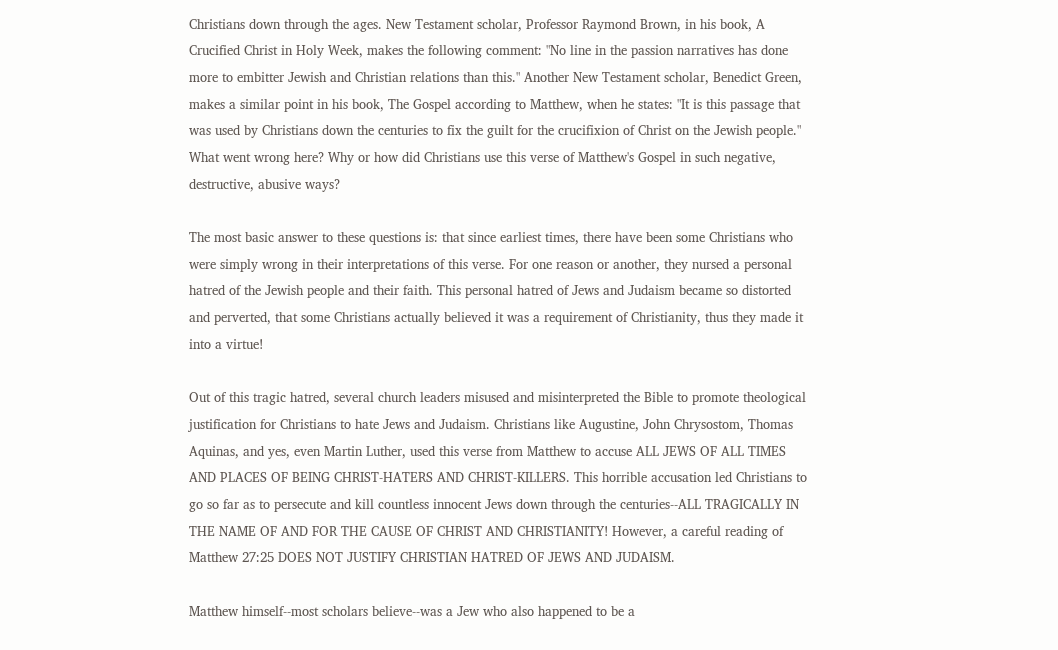Christians down through the ages. New Testament scholar, Professor Raymond Brown, in his book, A Crucified Christ in Holy Week, makes the following comment: "No line in the passion narratives has done more to embitter Jewish and Christian relations than this." Another New Testament scholar, Benedict Green, makes a similar point in his book, The Gospel according to Matthew, when he states: "It is this passage that was used by Christians down the centuries to fix the guilt for the crucifixion of Christ on the Jewish people." What went wrong here? Why or how did Christians use this verse of Matthew's Gospel in such negative, destructive, abusive ways?

The most basic answer to these questions is: that since earliest times, there have been some Christians who were simply wrong in their interpretations of this verse. For one reason or another, they nursed a personal hatred of the Jewish people and their faith. This personal hatred of Jews and Judaism became so distorted and perverted, that some Christians actually believed it was a requirement of Christianity, thus they made it into a virtue!

Out of this tragic hatred, several church leaders misused and misinterpreted the Bible to promote theological justification for Christians to hate Jews and Judaism. Christians like Augustine, John Chrysostom, Thomas Aquinas, and yes, even Martin Luther, used this verse from Matthew to accuse ALL JEWS OF ALL TIMES AND PLACES OF BEING CHRIST-HATERS AND CHRIST-KILLERS. This horrible accusation led Christians to go so far as to persecute and kill countless innocent Jews down through the centuries--ALL TRAGICALLY IN THE NAME OF AND FOR THE CAUSE OF CHRIST AND CHRISTIANITY! However, a careful reading of Matthew 27:25 DOES NOT JUSTIFY CHRISTIAN HATRED OF JEWS AND JUDAISM.

Matthew himself--most scholars believe--was a Jew who also happened to be a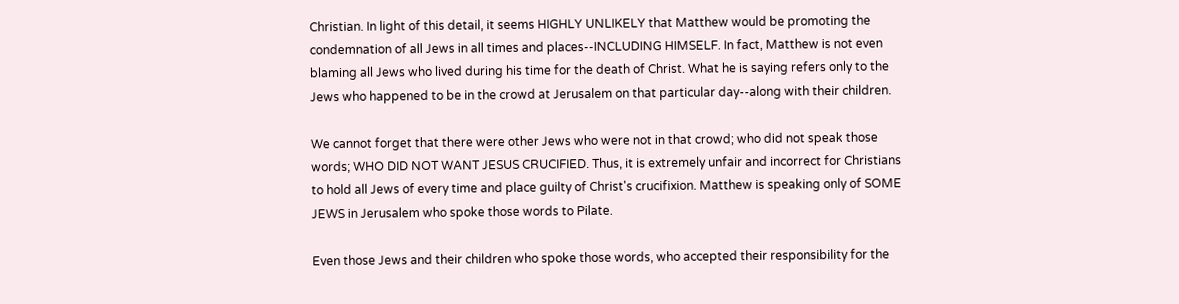Christian. In light of this detail, it seems HIGHLY UNLIKELY that Matthew would be promoting the condemnation of all Jews in all times and places--INCLUDING HIMSELF. In fact, Matthew is not even blaming all Jews who lived during his time for the death of Christ. What he is saying refers only to the Jews who happened to be in the crowd at Jerusalem on that particular day--along with their children.

We cannot forget that there were other Jews who were not in that crowd; who did not speak those words; WHO DID NOT WANT JESUS CRUCIFIED. Thus, it is extremely unfair and incorrect for Christians to hold all Jews of every time and place guilty of Christ's crucifixion. Matthew is speaking only of SOME JEWS in Jerusalem who spoke those words to Pilate.

Even those Jews and their children who spoke those words, who accepted their responsibility for the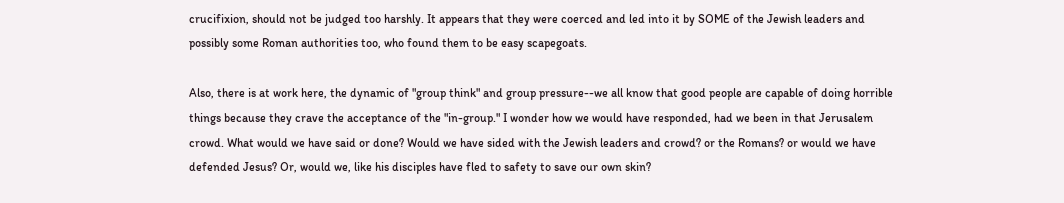crucifixion, should not be judged too harshly. It appears that they were coerced and led into it by SOME of the Jewish leaders and possibly some Roman authorities too, who found them to be easy scapegoats.

Also, there is at work here, the dynamic of "group think" and group pressure--we all know that good people are capable of doing horrible things because they crave the acceptance of the "in-group." I wonder how we would have responded, had we been in that Jerusalem crowd. What would we have said or done? Would we have sided with the Jewish leaders and crowd? or the Romans? or would we have defended Jesus? Or, would we, like his disciples have fled to safety to save our own skin?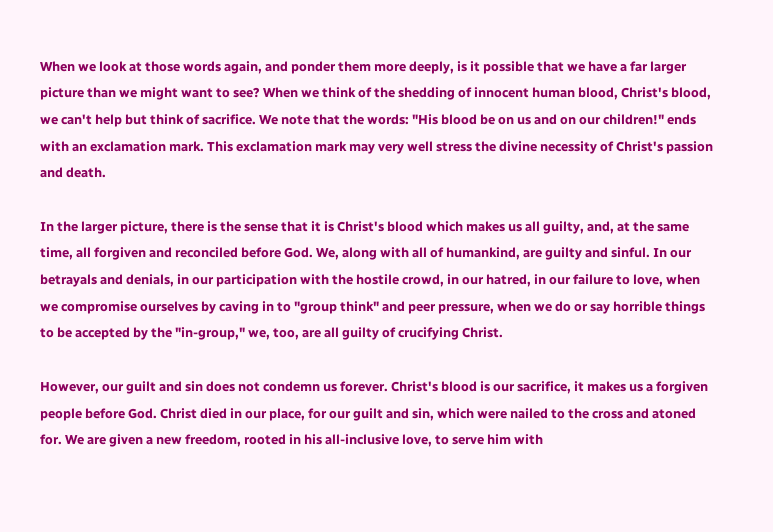When we look at those words again, and ponder them more deeply, is it possible that we have a far larger picture than we might want to see? When we think of the shedding of innocent human blood, Christ's blood, we can't help but think of sacrifice. We note that the words: "His blood be on us and on our children!" ends with an exclamation mark. This exclamation mark may very well stress the divine necessity of Christ's passion and death.

In the larger picture, there is the sense that it is Christ's blood which makes us all guilty, and, at the same time, all forgiven and reconciled before God. We, along with all of humankind, are guilty and sinful. In our betrayals and denials, in our participation with the hostile crowd, in our hatred, in our failure to love, when we compromise ourselves by caving in to "group think" and peer pressure, when we do or say horrible things to be accepted by the "in-group," we, too, are all guilty of crucifying Christ.

However, our guilt and sin does not condemn us forever. Christ's blood is our sacrifice, it makes us a forgiven people before God. Christ died in our place, for our guilt and sin, which were nailed to the cross and atoned for. We are given a new freedom, rooted in his all-inclusive love, to serve him with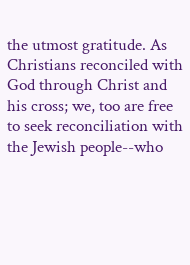the utmost gratitude. As Christians reconciled with God through Christ and his cross; we, too are free to seek reconciliation with the Jewish people--who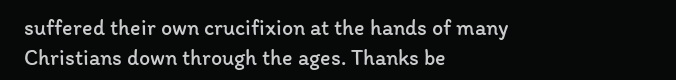suffered their own crucifixion at the hands of many Christians down through the ages. Thanks be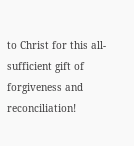to Christ for this all-sufficient gift of forgiveness and reconciliation!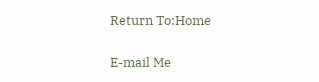Return To:Home


E-mail Me